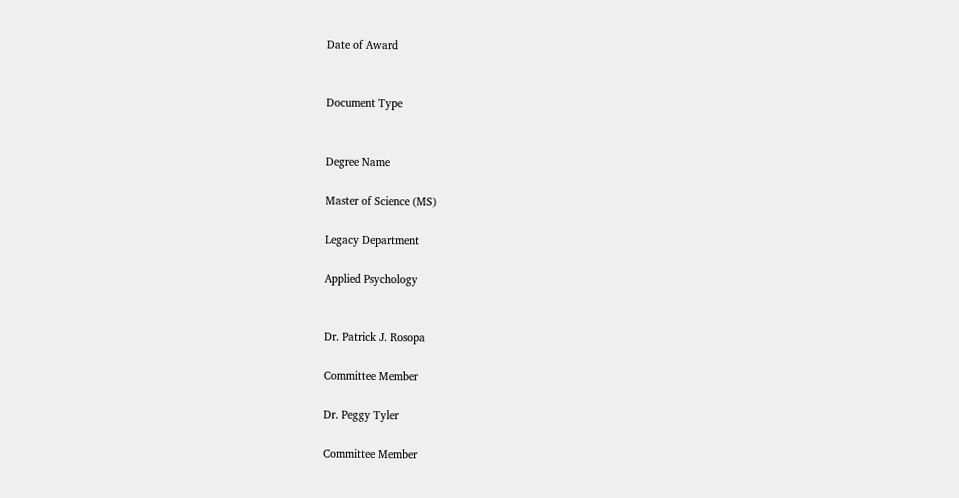Date of Award


Document Type


Degree Name

Master of Science (MS)

Legacy Department

Applied Psychology


Dr. Patrick J. Rosopa

Committee Member

Dr. Peggy Tyler

Committee Member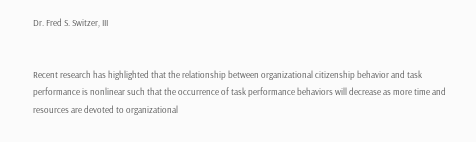Dr. Fred S. Switzer, III


Recent research has highlighted that the relationship between organizational citizenship behavior and task performance is nonlinear such that the occurrence of task performance behaviors will decrease as more time and resources are devoted to organizational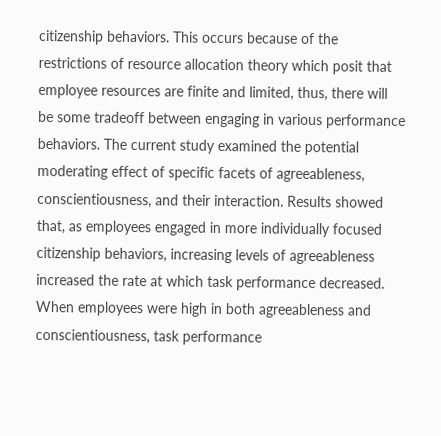citizenship behaviors. This occurs because of the restrictions of resource allocation theory which posit that employee resources are finite and limited, thus, there will be some tradeoff between engaging in various performance behaviors. The current study examined the potential moderating effect of specific facets of agreeableness, conscientiousness, and their interaction. Results showed that, as employees engaged in more individually focused citizenship behaviors, increasing levels of agreeableness increased the rate at which task performance decreased. When employees were high in both agreeableness and conscientiousness, task performance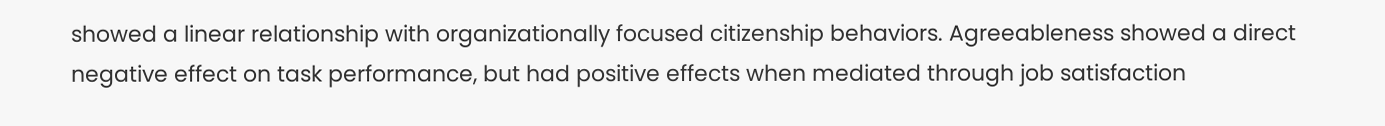showed a linear relationship with organizationally focused citizenship behaviors. Agreeableness showed a direct negative effect on task performance, but had positive effects when mediated through job satisfaction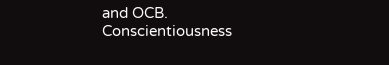and OCB. Conscientiousness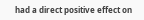had a direct positive effect on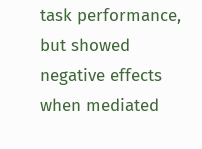task performance, but showed negative effects when mediated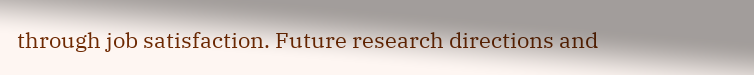through job satisfaction. Future research directions and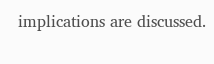implications are discussed.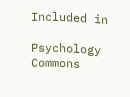Included in

Psychology Commons